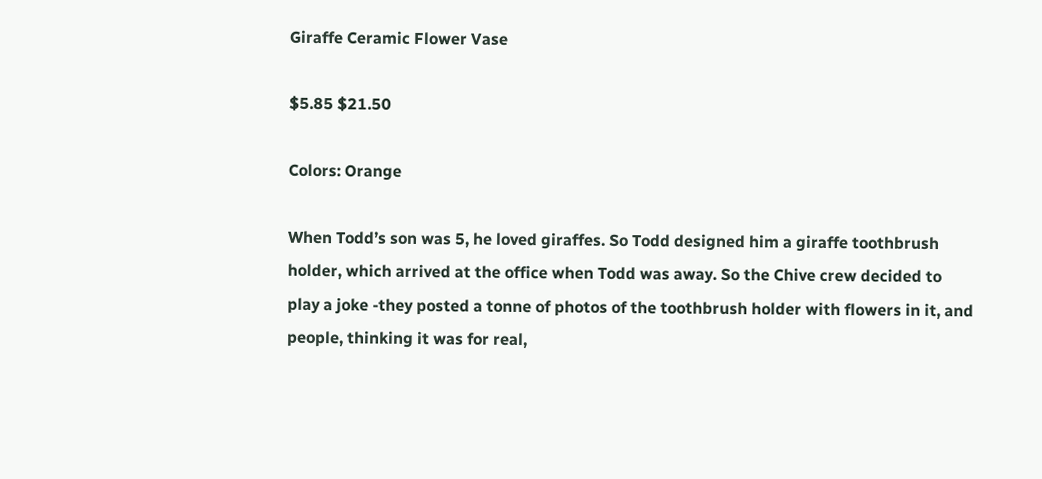Giraffe Ceramic Flower Vase

$5.85 $21.50

Colors: Orange

When Todd’s son was 5, he loved giraffes. So Todd designed him a giraffe toothbrush holder, which arrived at the office when Todd was away. So the Chive crew decided to play a joke -they posted a tonne of photos of the toothbrush holder with flowers in it, and people, thinking it was for real,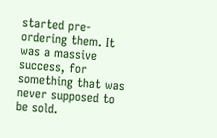started pre-ordering them. It was a massive success, for something that was never supposed to be sold.